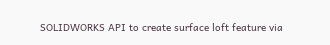SOLIDWORKS API to create surface loft feature via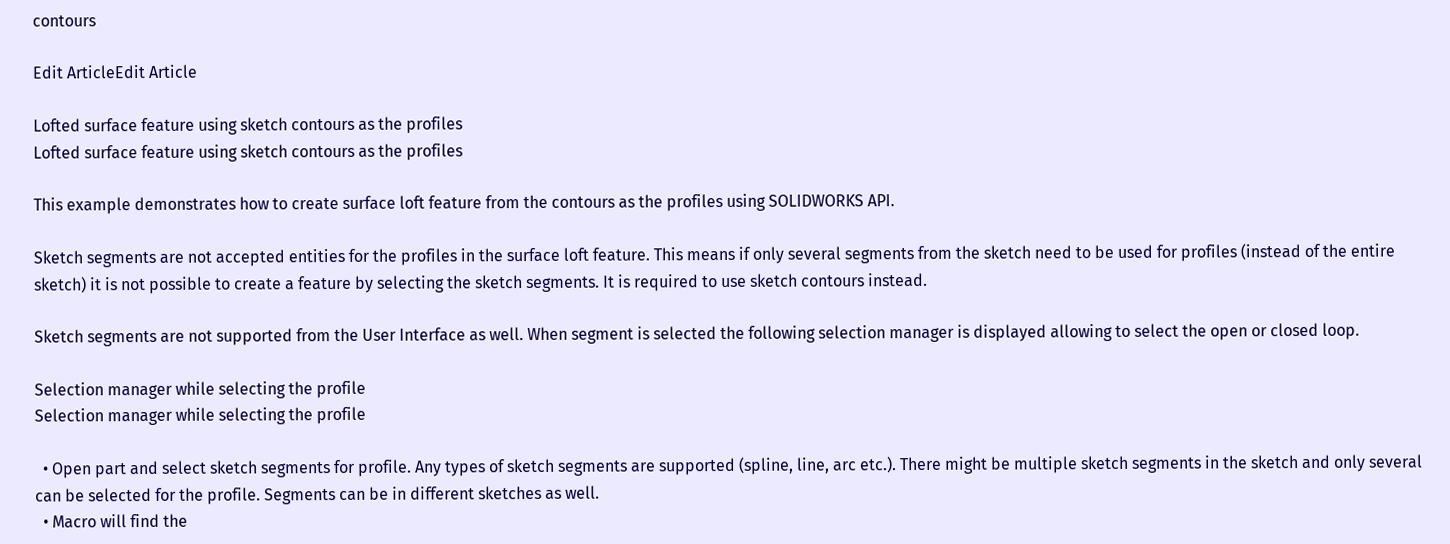contours

Edit ArticleEdit Article

Lofted surface feature using sketch contours as the profiles
Lofted surface feature using sketch contours as the profiles

This example demonstrates how to create surface loft feature from the contours as the profiles using SOLIDWORKS API.

Sketch segments are not accepted entities for the profiles in the surface loft feature. This means if only several segments from the sketch need to be used for profiles (instead of the entire sketch) it is not possible to create a feature by selecting the sketch segments. It is required to use sketch contours instead.

Sketch segments are not supported from the User Interface as well. When segment is selected the following selection manager is displayed allowing to select the open or closed loop.

Selection manager while selecting the profile
Selection manager while selecting the profile

  • Open part and select sketch segments for profile. Any types of sketch segments are supported (spline, line, arc etc.). There might be multiple sketch segments in the sketch and only several can be selected for the profile. Segments can be in different sketches as well.
  • Macro will find the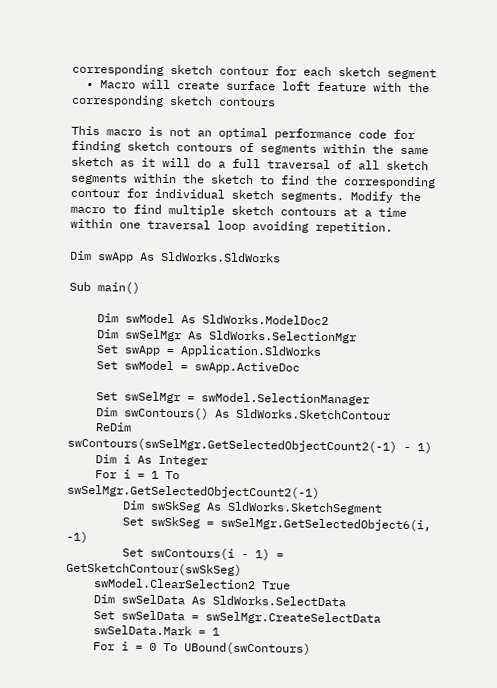corresponding sketch contour for each sketch segment
  • Macro will create surface loft feature with the corresponding sketch contours

This macro is not an optimal performance code for finding sketch contours of segments within the same sketch as it will do a full traversal of all sketch segments within the sketch to find the corresponding contour for individual sketch segments. Modify the macro to find multiple sketch contours at a time within one traversal loop avoiding repetition.

Dim swApp As SldWorks.SldWorks

Sub main()

    Dim swModel As SldWorks.ModelDoc2
    Dim swSelMgr As SldWorks.SelectionMgr
    Set swApp = Application.SldWorks
    Set swModel = swApp.ActiveDoc

    Set swSelMgr = swModel.SelectionManager
    Dim swContours() As SldWorks.SketchContour
    ReDim swContours(swSelMgr.GetSelectedObjectCount2(-1) - 1)
    Dim i As Integer
    For i = 1 To swSelMgr.GetSelectedObjectCount2(-1)
        Dim swSkSeg As SldWorks.SketchSegment
        Set swSkSeg = swSelMgr.GetSelectedObject6(i, -1)
        Set swContours(i - 1) = GetSketchContour(swSkSeg)
    swModel.ClearSelection2 True
    Dim swSelData As SldWorks.SelectData
    Set swSelData = swSelMgr.CreateSelectData
    swSelData.Mark = 1
    For i = 0 To UBound(swContours)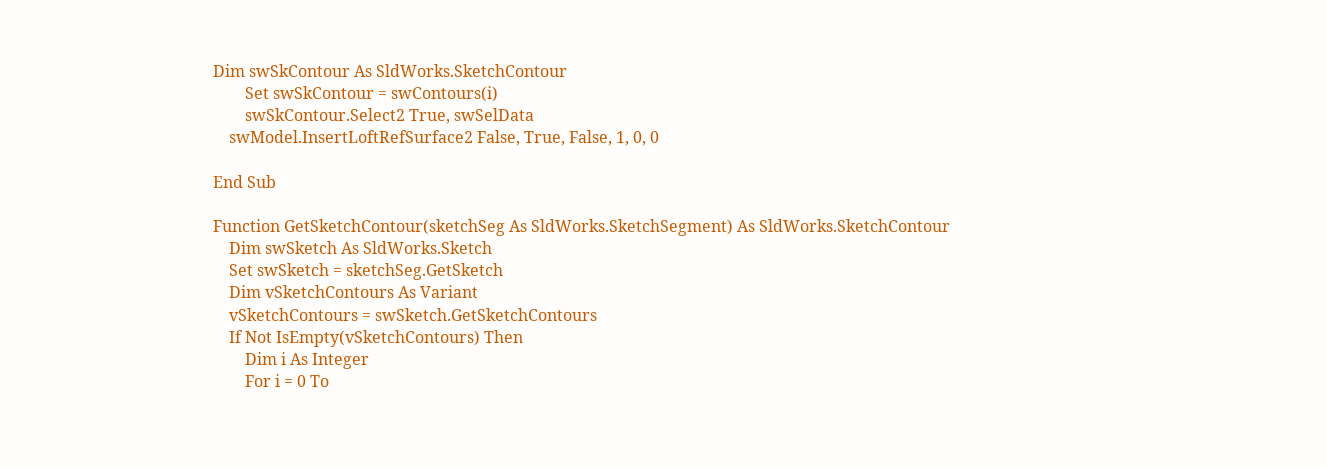Dim swSkContour As SldWorks.SketchContour
        Set swSkContour = swContours(i)
        swSkContour.Select2 True, swSelData
    swModel.InsertLoftRefSurface2 False, True, False, 1, 0, 0

End Sub

Function GetSketchContour(sketchSeg As SldWorks.SketchSegment) As SldWorks.SketchContour
    Dim swSketch As SldWorks.Sketch
    Set swSketch = sketchSeg.GetSketch
    Dim vSketchContours As Variant
    vSketchContours = swSketch.GetSketchContours
    If Not IsEmpty(vSketchContours) Then
        Dim i As Integer
        For i = 0 To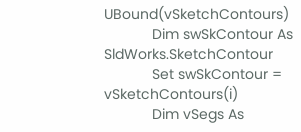UBound(vSketchContours)
            Dim swSkContour As SldWorks.SketchContour
            Set swSkContour = vSketchContours(i)
            Dim vSegs As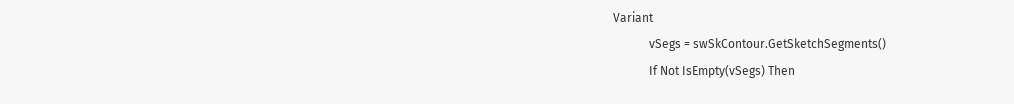Variant
            vSegs = swSkContour.GetSketchSegments()
            If Not IsEmpty(vSegs) Then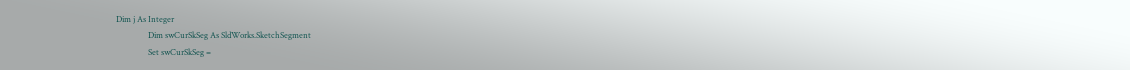Dim j As Integer
                Dim swCurSkSeg As SldWorks.SketchSegment
                Set swCurSkSeg =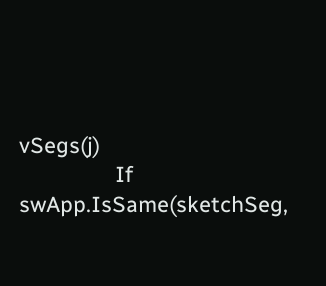vSegs(j)
                If swApp.IsSame(sketchSeg,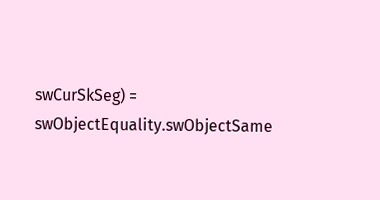swCurSkSeg) = swObjectEquality.swObjectSame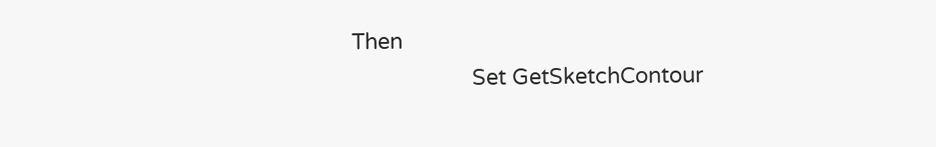Then
                    Set GetSketchContour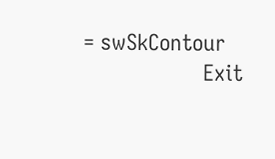= swSkContour
                    Exit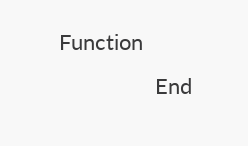Function
                End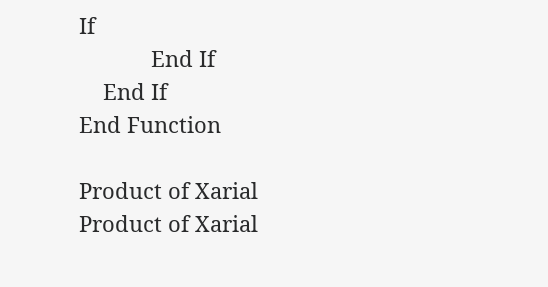If
            End If
    End If
End Function

Product of Xarial Product of Xarial